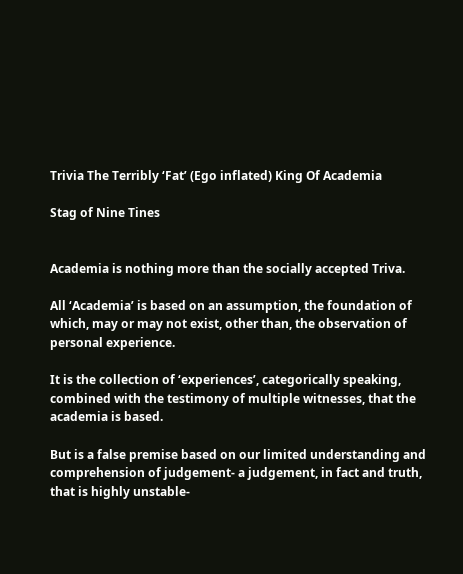Trivia The Terribly ‘Fat’ (Ego inflated) King Of Academia

Stag of Nine Tines


Academia is nothing more than the socially accepted Triva.

All ‘Academia’ is based on an assumption, the foundation of which, may or may not exist, other than, the observation of personal experience.

It is the collection of ‘experiences’, categorically speaking, combined with the testimony of multiple witnesses, that the academia is based.

But is a false premise based on our limited understanding and comprehension of judgement- a judgement, in fact and truth, that is highly unstable-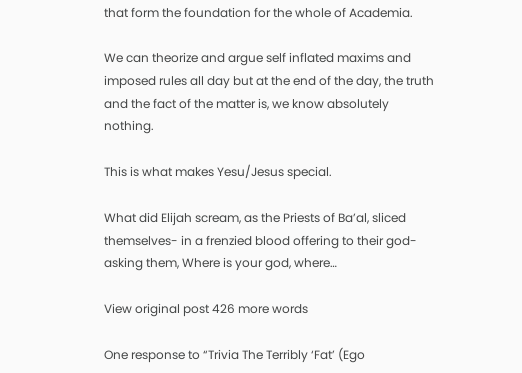that form the foundation for the whole of Academia.

We can theorize and argue self inflated maxims and imposed rules all day but at the end of the day, the truth and the fact of the matter is, we know absolutely nothing.

This is what makes Yesu/Jesus special.

What did Elijah scream, as the Priests of Ba’al, sliced themselves- in a frenzied blood offering to their god- asking them, Where is your god, where…

View original post 426 more words

One response to “Trivia The Terribly ‘Fat’ (Ego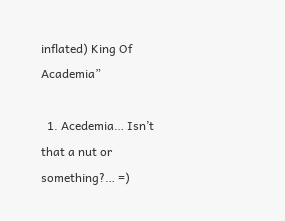inflated) King Of Academia”

  1. Acedemia… Isn’t that a nut or something?… =)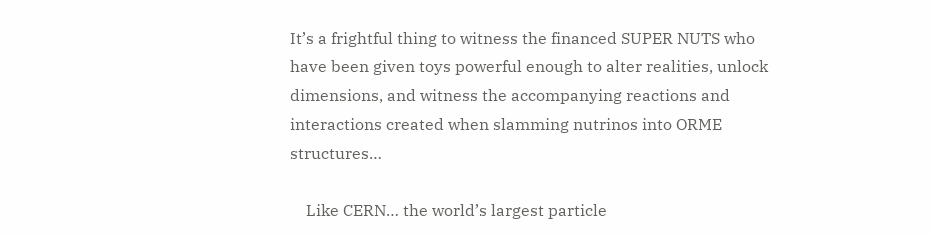It’s a frightful thing to witness the financed SUPER NUTS who have been given toys powerful enough to alter realities, unlock dimensions, and witness the accompanying reactions and interactions created when slamming nutrinos into ORME structures…

    Like CERN… the world’s largest particle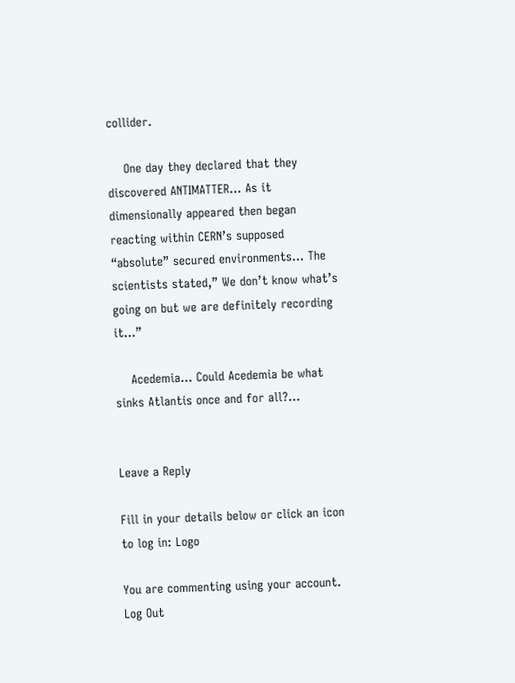collider.

    One day they declared that they discovered ANTIMATTER… As it dimensionally appeared then began reacting within CERN’s supposed “absolute” secured environments… The scientists stated,” We don’t know what’s going on but we are definitely recording it…”

    Acedemia… Could Acedemia be what sinks Atlantis once and for all?…


Leave a Reply

Fill in your details below or click an icon to log in: Logo

You are commenting using your account. Log Out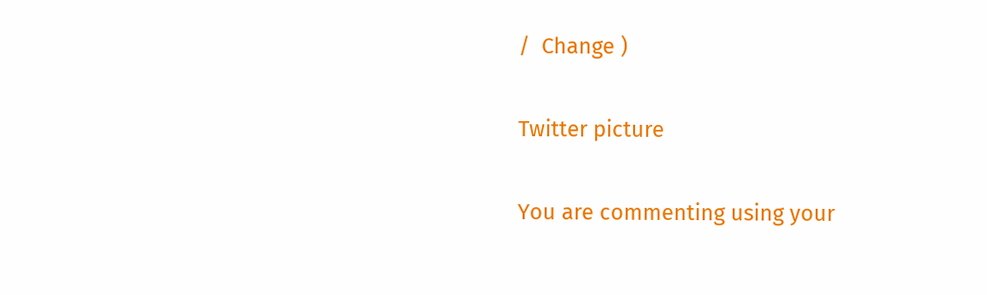/  Change )

Twitter picture

You are commenting using your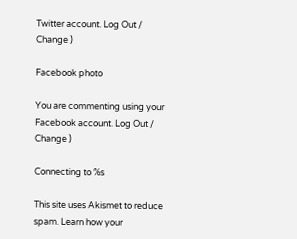Twitter account. Log Out /  Change )

Facebook photo

You are commenting using your Facebook account. Log Out /  Change )

Connecting to %s

This site uses Akismet to reduce spam. Learn how your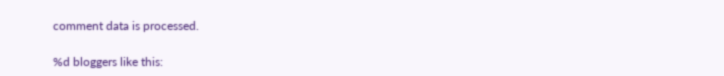comment data is processed.

%d bloggers like this: